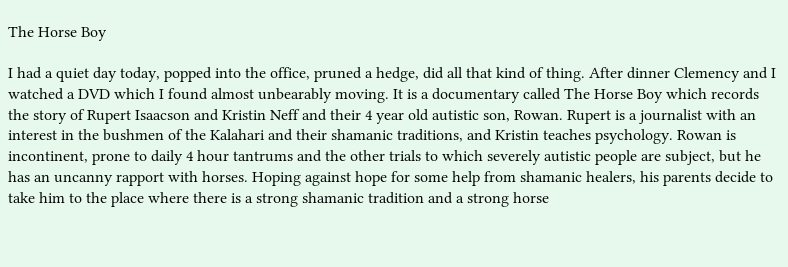The Horse Boy

I had a quiet day today, popped into the office, pruned a hedge, did all that kind of thing. After dinner Clemency and I watched a DVD which I found almost unbearably moving. It is a documentary called The Horse Boy which records the story of Rupert Isaacson and Kristin Neff and their 4 year old autistic son, Rowan. Rupert is a journalist with an interest in the bushmen of the Kalahari and their shamanic traditions, and Kristin teaches psychology. Rowan is incontinent, prone to daily 4 hour tantrums and the other trials to which severely autistic people are subject, but he has an uncanny rapport with horses. Hoping against hope for some help from shamanic healers, his parents decide to take him to the place where there is a strong shamanic tradition and a strong horse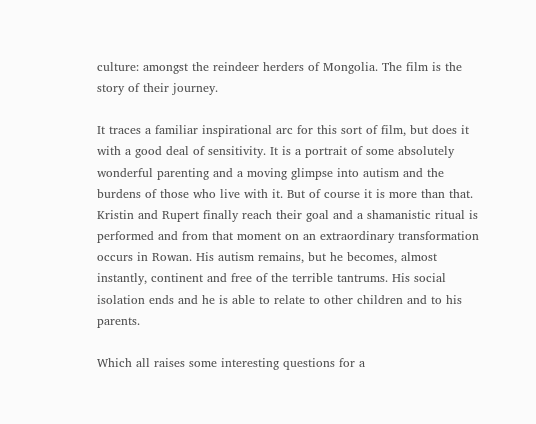culture: amongst the reindeer herders of Mongolia. The film is the story of their journey.

It traces a familiar inspirational arc for this sort of film, but does it with a good deal of sensitivity. It is a portrait of some absolutely wonderful parenting and a moving glimpse into autism and the burdens of those who live with it. But of course it is more than that. Kristin and Rupert finally reach their goal and a shamanistic ritual is performed and from that moment on an extraordinary transformation occurs in Rowan. His autism remains, but he becomes, almost instantly, continent and free of the terrible tantrums. His social isolation ends and he is able to relate to other children and to his parents.

Which all raises some interesting questions for a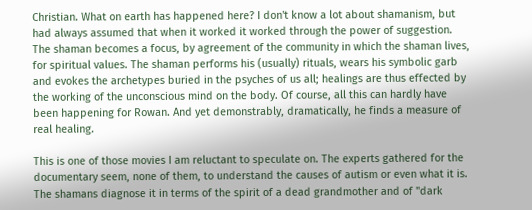Christian. What on earth has happened here? I don't know a lot about shamanism, but had always assumed that when it worked it worked through the power of suggestion. The shaman becomes a focus, by agreement of the community in which the shaman lives, for spiritual values. The shaman performs his (usually) rituals, wears his symbolic garb and evokes the archetypes buried in the psyches of us all; healings are thus effected by the working of the unconscious mind on the body. Of course, all this can hardly have been happening for Rowan. And yet demonstrably, dramatically, he finds a measure of real healing.

This is one of those movies I am reluctant to speculate on. The experts gathered for the documentary seem, none of them, to understand the causes of autism or even what it is. The shamans diagnose it in terms of the spirit of a dead grandmother and of "dark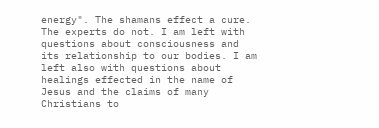energy". The shamans effect a cure. The experts do not. I am left with questions about consciousness and its relationship to our bodies. I am left also with questions about healings effected in the name of Jesus and the claims of many Christians to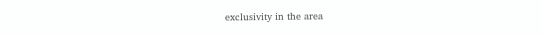exclusivity in the area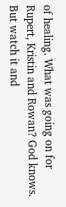of healing. What was going on for Rupert, Kristin and Rowan? God knows. But watch it and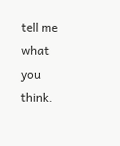tell me what you think.